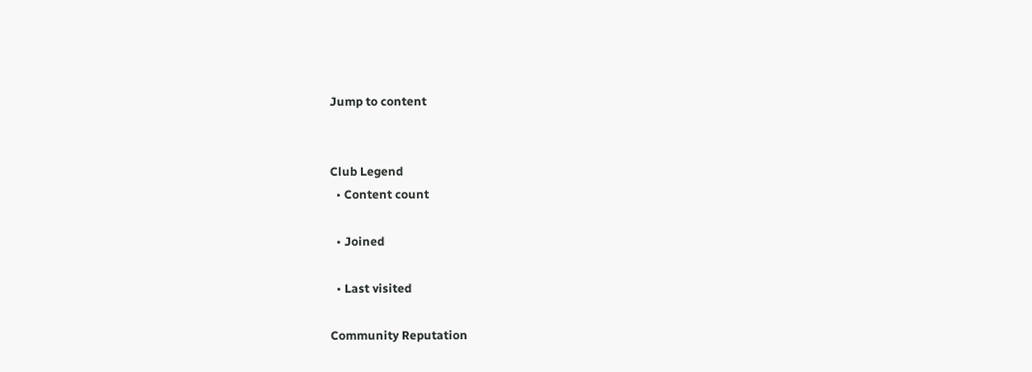Jump to content


Club Legend
  • Content count

  • Joined

  • Last visited

Community Reputation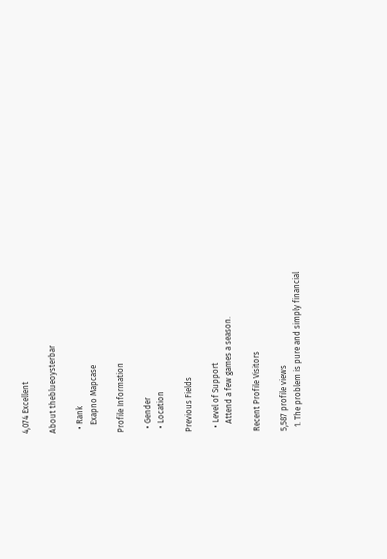4,074 Excellent

About theblueoysterbar

  • Rank
    Exapno Mapcase

Profile Information

  • Gender
  • Location

Previous Fields

  • Level of Support
    Attend a few games a season.

Recent Profile Visitors

5,587 profile views
  1. The problem is pure and simply financial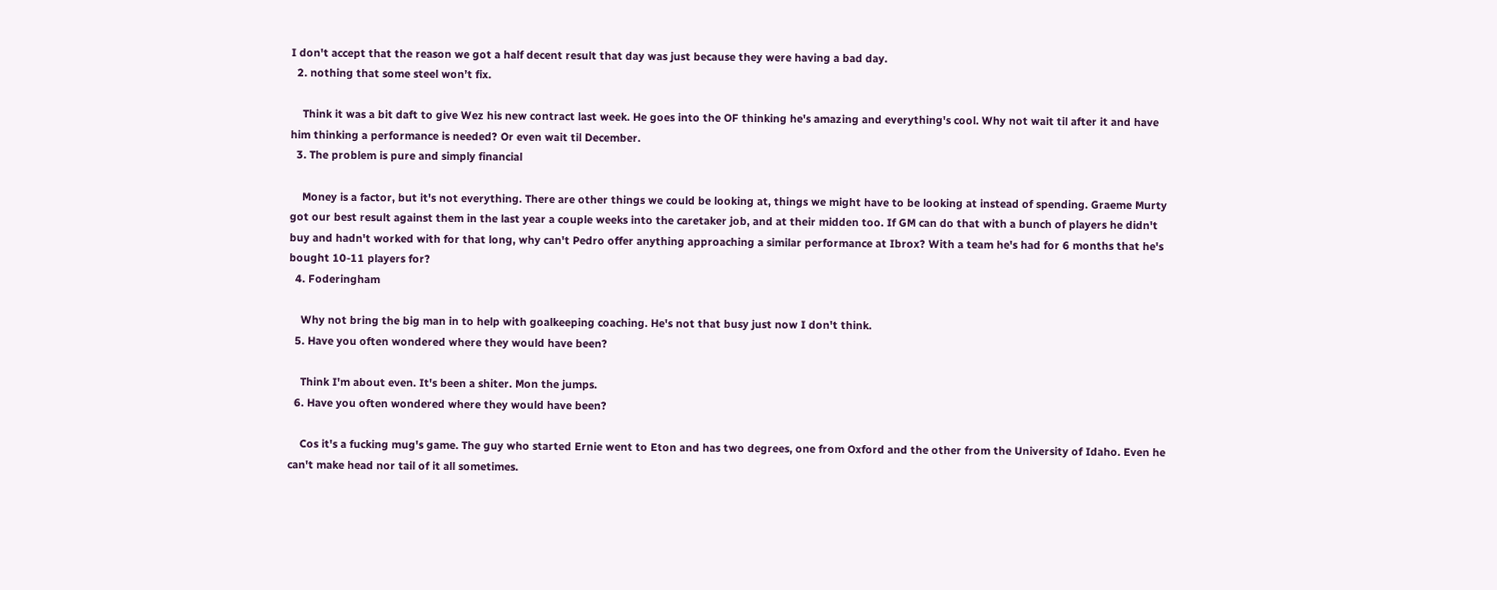I don't accept that the reason we got a half decent result that day was just because they were having a bad day.
  2. nothing that some steel won’t fix.

    Think it was a bit daft to give Wez his new contract last week. He goes into the OF thinking he's amazing and everything's cool. Why not wait til after it and have him thinking a performance is needed? Or even wait til December.
  3. The problem is pure and simply financial

    Money is a factor, but it's not everything. There are other things we could be looking at, things we might have to be looking at instead of spending. Graeme Murty got our best result against them in the last year a couple weeks into the caretaker job, and at their midden too. If GM can do that with a bunch of players he didn't buy and hadn't worked with for that long, why can't Pedro offer anything approaching a similar performance at Ibrox? With a team he's had for 6 months that he's bought 10-11 players for?
  4. Foderingham

    Why not bring the big man in to help with goalkeeping coaching. He's not that busy just now I don't think.
  5. Have you often wondered where they would have been?

    Think I'm about even. It's been a shiter. Mon the jumps.
  6. Have you often wondered where they would have been?

    Cos it's a fucking mug's game. The guy who started Ernie went to Eton and has two degrees, one from Oxford and the other from the University of Idaho. Even he can't make head nor tail of it all sometimes.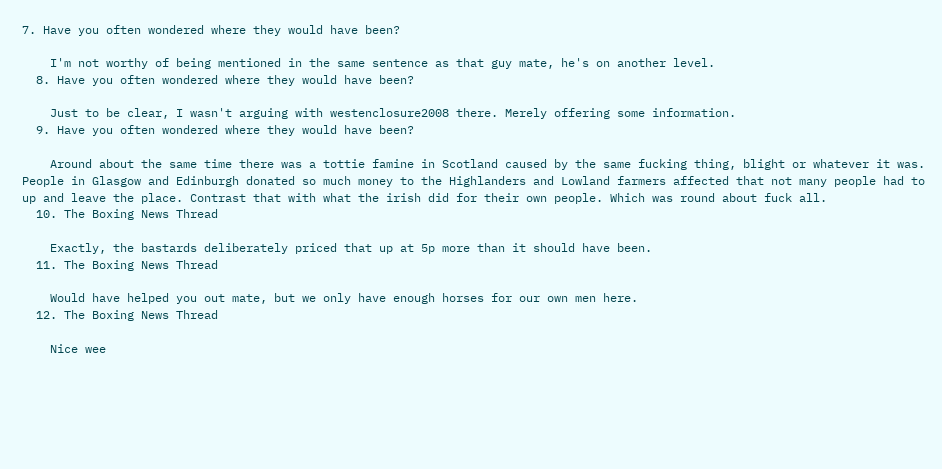7. Have you often wondered where they would have been?

    I'm not worthy of being mentioned in the same sentence as that guy mate, he's on another level.
  8. Have you often wondered where they would have been?

    Just to be clear, I wasn't arguing with westenclosure2008 there. Merely offering some information.
  9. Have you often wondered where they would have been?

    Around about the same time there was a tottie famine in Scotland caused by the same fucking thing, blight or whatever it was. People in Glasgow and Edinburgh donated so much money to the Highlanders and Lowland farmers affected that not many people had to up and leave the place. Contrast that with what the irish did for their own people. Which was round about fuck all.
  10. The Boxing News Thread

    Exactly, the bastards deliberately priced that up at 5p more than it should have been.
  11. The Boxing News Thread

    Would have helped you out mate, but we only have enough horses for our own men here.
  12. The Boxing News Thread

    Nice wee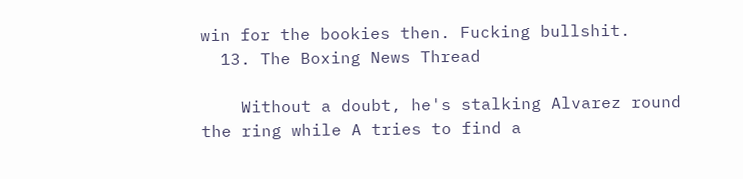win for the bookies then. Fucking bullshit.
  13. The Boxing News Thread

    Without a doubt, he's stalking Alvarez round the ring while A tries to find a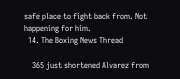safe place to fight back from. Not happening for him.
  14. The Boxing News Thread

    365 just shortened Alvarez from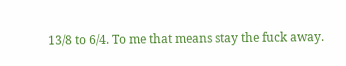13/8 to 6/4. To me that means stay the fuck away.